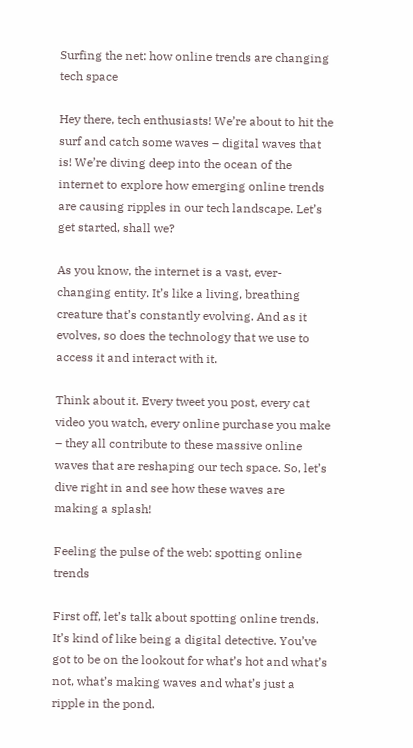Surfing the net: how online trends are changing tech space

Hey there, tech enthusiasts! We’re about to hit the surf and catch some waves – digital waves that is! We’re diving deep into the ocean of the internet to explore how emerging online trends are causing ripples in our tech landscape. Let’s get started, shall we?

As you know, the internet is a vast, ever-changing entity. It’s like a living, breathing creature that’s constantly evolving. And as it evolves, so does the technology that we use to access it and interact with it.

Think about it. Every tweet you post, every cat video you watch, every online purchase you make – they all contribute to these massive online waves that are reshaping our tech space. So, let’s dive right in and see how these waves are making a splash!

Feeling the pulse of the web: spotting online trends

First off, let’s talk about spotting online trends. It’s kind of like being a digital detective. You’ve got to be on the lookout for what’s hot and what’s not, what’s making waves and what’s just a ripple in the pond.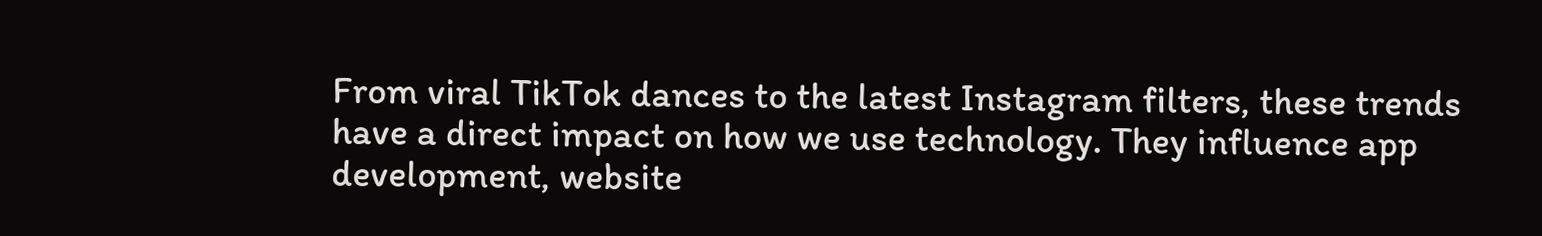From viral TikTok dances to the latest Instagram filters, these trends have a direct impact on how we use technology. They influence app development, website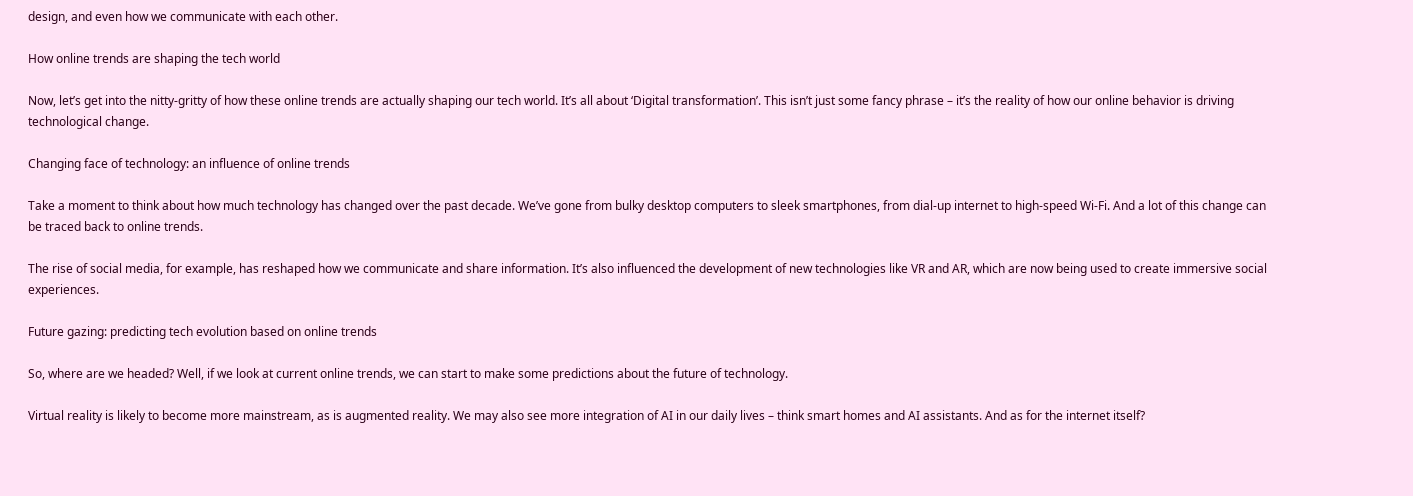design, and even how we communicate with each other.

How online trends are shaping the tech world

Now, let’s get into the nitty-gritty of how these online trends are actually shaping our tech world. It’s all about ‘Digital transformation’. This isn’t just some fancy phrase – it’s the reality of how our online behavior is driving technological change.

Changing face of technology: an influence of online trends

Take a moment to think about how much technology has changed over the past decade. We’ve gone from bulky desktop computers to sleek smartphones, from dial-up internet to high-speed Wi-Fi. And a lot of this change can be traced back to online trends.

The rise of social media, for example, has reshaped how we communicate and share information. It’s also influenced the development of new technologies like VR and AR, which are now being used to create immersive social experiences.

Future gazing: predicting tech evolution based on online trends

So, where are we headed? Well, if we look at current online trends, we can start to make some predictions about the future of technology.

Virtual reality is likely to become more mainstream, as is augmented reality. We may also see more integration of AI in our daily lives – think smart homes and AI assistants. And as for the internet itself?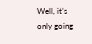Well, it’s only going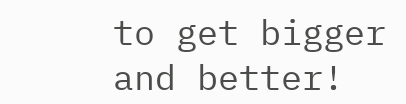to get bigger and better!